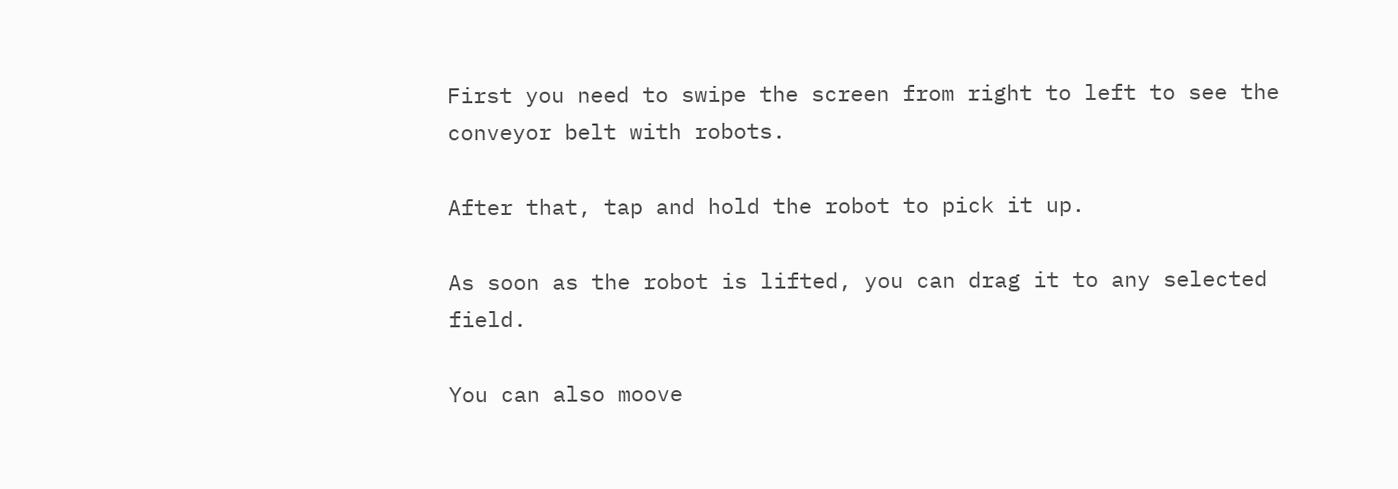First you need to swipe the screen from right to left to see the conveyor belt with robots.

After that, tap and hold the robot to pick it up.

As soon as the robot is lifted, you can drag it to any selected field.

You can also moove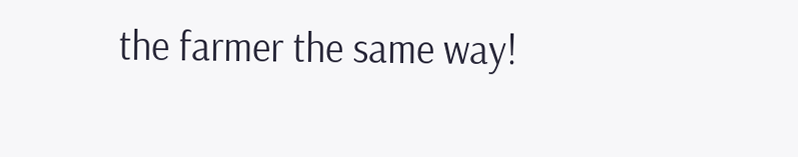the farmer the same way!